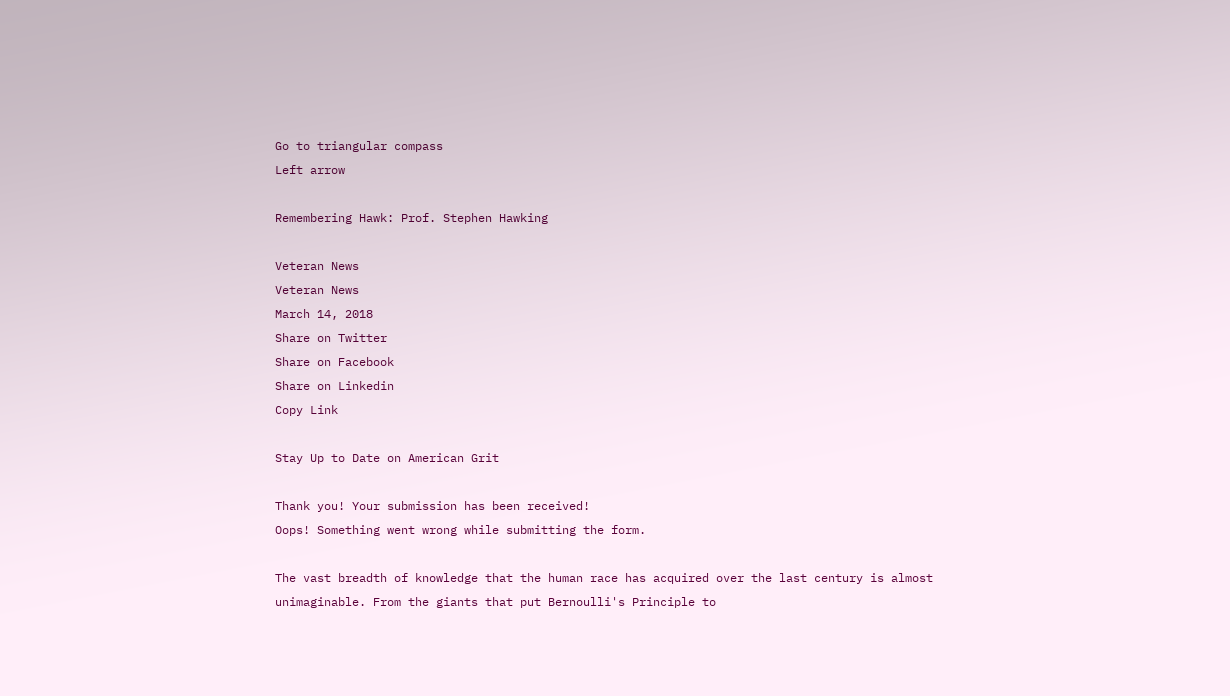Go to triangular compass
Left arrow

Remembering Hawk: Prof. Stephen Hawking

Veteran News
Veteran News
March 14, 2018
Share on Twitter
Share on Facebook
Share on Linkedin
Copy Link

Stay Up to Date on American Grit

Thank you! Your submission has been received!
Oops! Something went wrong while submitting the form.

The vast breadth of knowledge that the human race has acquired over the last century is almost unimaginable. From the giants that put Bernoulli's Principle to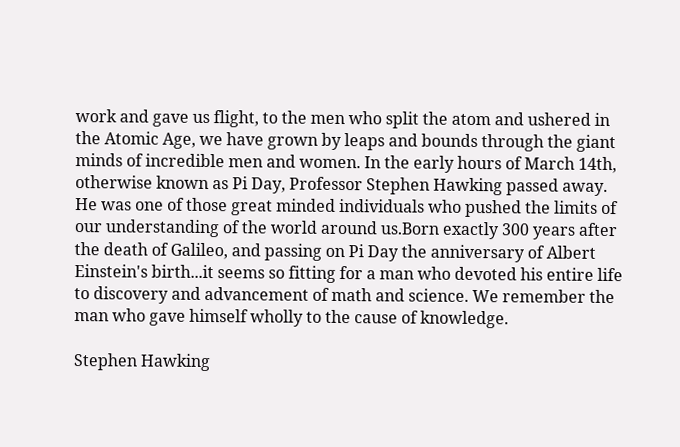work and gave us flight, to the men who split the atom and ushered in the Atomic Age, we have grown by leaps and bounds through the giant minds of incredible men and women. In the early hours of March 14th, otherwise known as Pi Day, Professor Stephen Hawking passed away. He was one of those great minded individuals who pushed the limits of our understanding of the world around us.Born exactly 300 years after the death of Galileo, and passing on Pi Day the anniversary of Albert Einstein's birth...it seems so fitting for a man who devoted his entire life to discovery and advancement of math and science. We remember the man who gave himself wholly to the cause of knowledge.

Stephen Hawking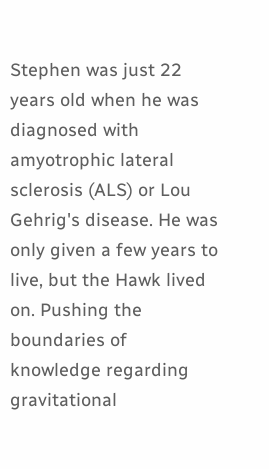Stephen was just 22 years old when he was diagnosed with amyotrophic lateral sclerosis (ALS) or Lou Gehrig's disease. He was only given a few years to live, but the Hawk lived on. Pushing the boundaries of knowledge regarding gravitational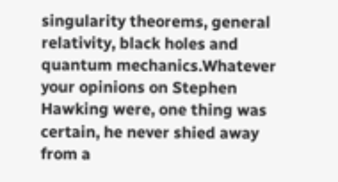singularity theorems, general relativity, black holes and quantum mechanics.Whatever your opinions on Stephen Hawking were, one thing was certain, he never shied away from a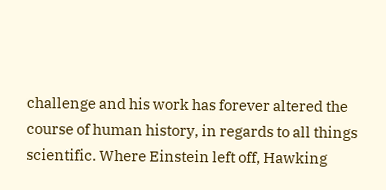challenge and his work has forever altered the course of human history, in regards to all things scientific. Where Einstein left off, Hawking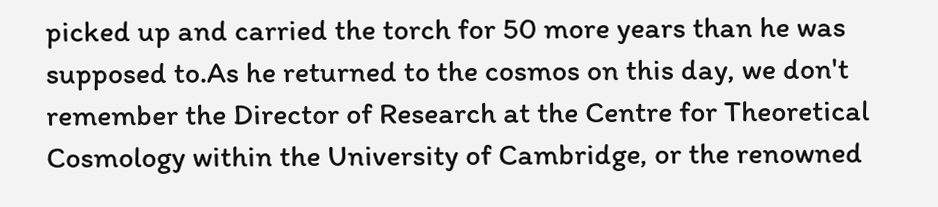picked up and carried the torch for 50 more years than he was supposed to.As he returned to the cosmos on this day, we don't remember the Director of Research at the Centre for Theoretical Cosmology within the University of Cambridge, or the renowned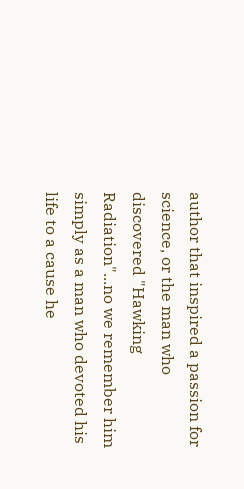author that inspired a passion for science, or the man who discovered "Hawking Radiation"...no we remember him simply as a man who devoted his life to a cause he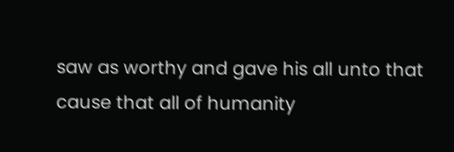saw as worthy and gave his all unto that cause that all of humanity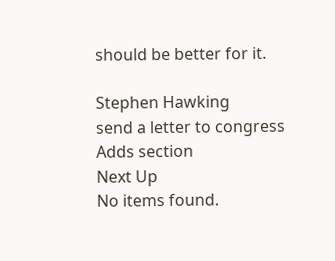should be better for it.

Stephen Hawking
send a letter to congress
Adds section
Next Up
No items found.